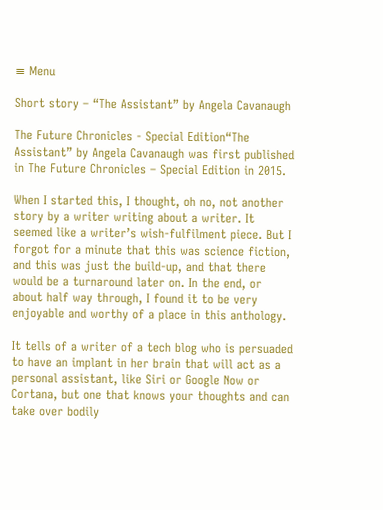≡ Menu

Short story – “The Assistant” by Angela Cavanaugh

The Future Chronicles - Special Edition“The Assistant” by Angela Cavanaugh was first published in The Future Chronicles – Special Edition in 2015.

When I started this, I thought, oh no, not another story by a writer writing about a writer. It seemed like a writer’s wish-fulfilment piece. But I forgot for a minute that this was science fiction, and this was just the build-up, and that there would be a turnaround later on. In the end, or about half way through, I found it to be very enjoyable and worthy of a place in this anthology.

It tells of a writer of a tech blog who is persuaded to have an implant in her brain that will act as a personal assistant, like Siri or Google Now or Cortana, but one that knows your thoughts and can take over bodily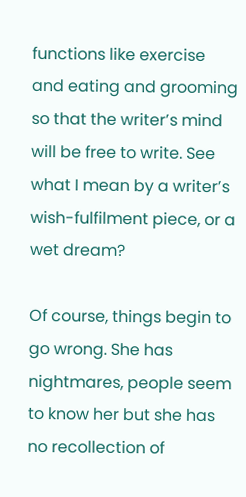functions like exercise and eating and grooming so that the writer’s mind will be free to write. See what I mean by a writer’s wish-fulfilment piece, or a wet dream?

Of course, things begin to go wrong. She has nightmares, people seem to know her but she has no recollection of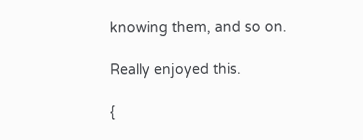knowing them, and so on.

Really enjoyed this.

{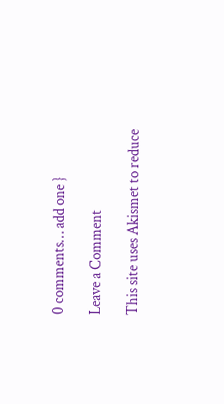0 comments… add one }

Leave a Comment

This site uses Akismet to reduce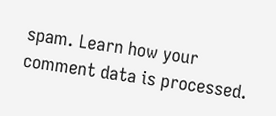spam. Learn how your comment data is processed.